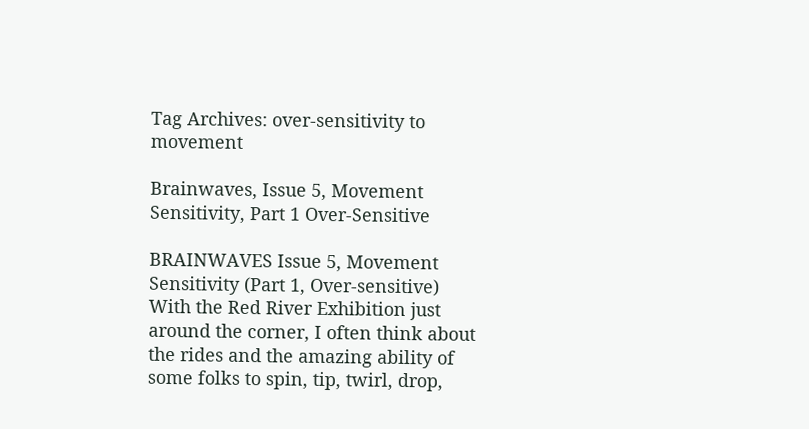Tag Archives: over-sensitivity to movement

Brainwaves, Issue 5, Movement Sensitivity, Part 1 Over-Sensitive

BRAINWAVES Issue 5, Movement Sensitivity (Part 1, Over-sensitive) With the Red River Exhibition just around the corner, I often think about the rides and the amazing ability of some folks to spin, tip, twirl, drop,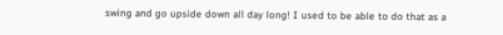swing and go upside down all day long! I used to be able to do that as a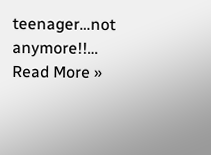teenager…not anymore!!… Read More »